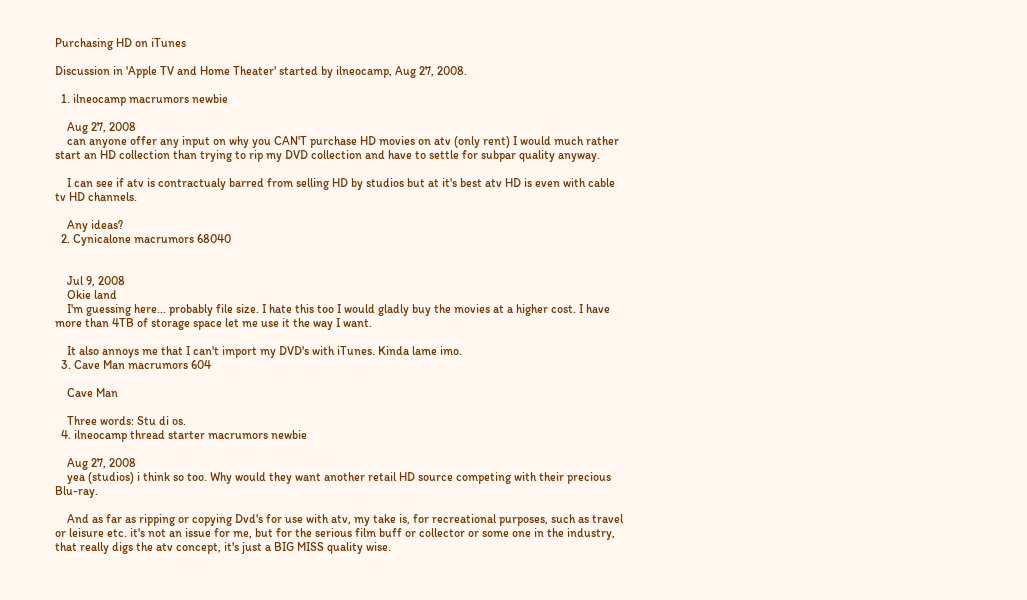Purchasing HD on iTunes

Discussion in 'Apple TV and Home Theater' started by ilneocamp, Aug 27, 2008.

  1. ilneocamp macrumors newbie

    Aug 27, 2008
    can anyone offer any input on why you CAN'T purchase HD movies on atv (only rent) I would much rather start an HD collection than trying to rip my DVD collection and have to settle for subpar quality anyway.

    I can see if atv is contractualy barred from selling HD by studios but at it's best atv HD is even with cable tv HD channels.

    Any ideas?
  2. Cynicalone macrumors 68040


    Jul 9, 2008
    Okie land
    I'm guessing here... probably file size. I hate this too I would gladly buy the movies at a higher cost. I have more than 4TB of storage space let me use it the way I want.

    It also annoys me that I can't import my DVD's with iTunes. Kinda lame imo.
  3. Cave Man macrumors 604

    Cave Man

    Three words: Stu di os.
  4. ilneocamp thread starter macrumors newbie

    Aug 27, 2008
    yea (studios) i think so too. Why would they want another retail HD source competing with their precious Blu-ray.

    And as far as ripping or copying Dvd's for use with atv, my take is, for recreational purposes, such as travel or leisure etc. it's not an issue for me, but for the serious film buff or collector or some one in the industry, that really digs the atv concept, it's just a BIG MISS quality wise.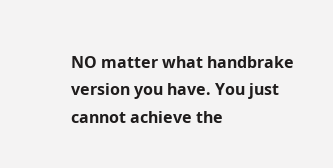NO matter what handbrake version you have. You just cannot achieve the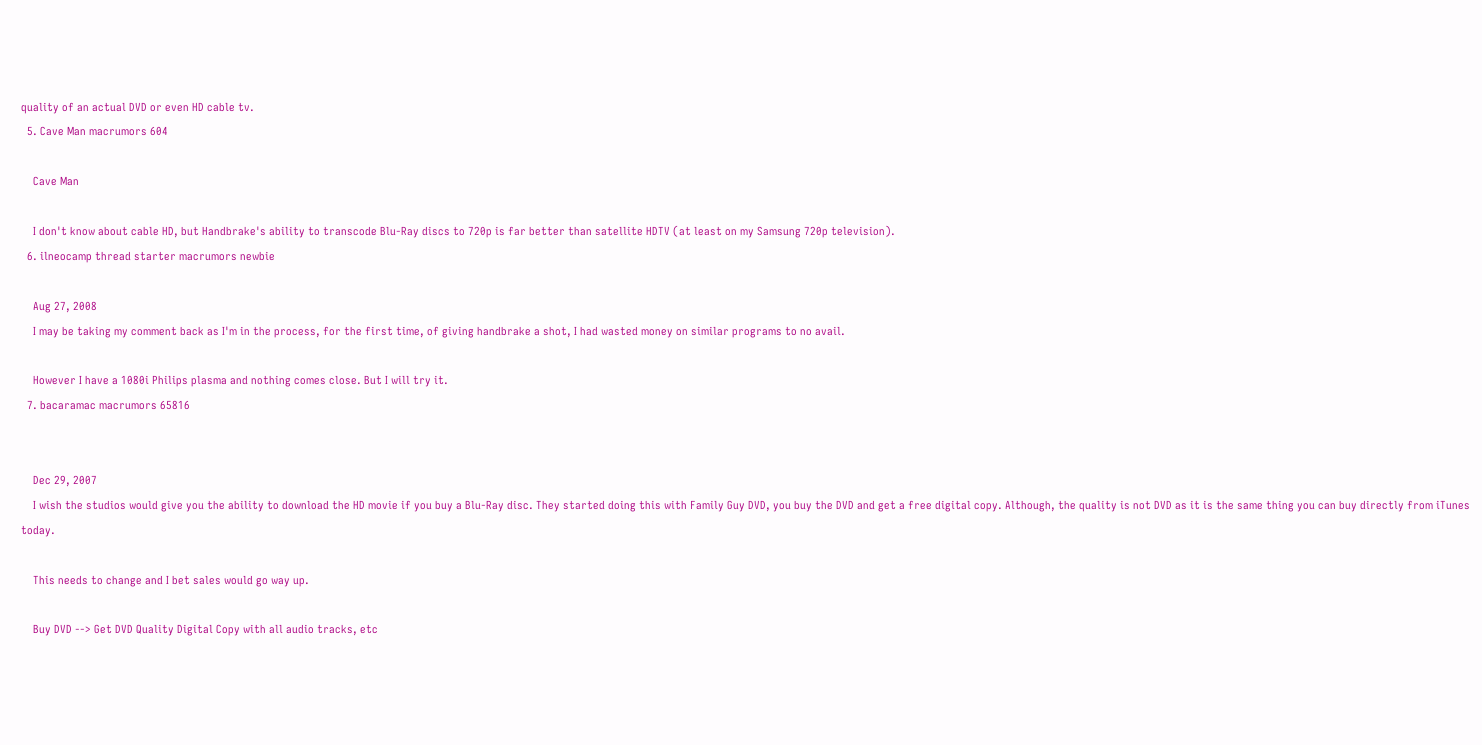quality of an actual DVD or even HD cable tv.
  5. Cave Man macrumors 604

    Cave Man

    I don't know about cable HD, but Handbrake's ability to transcode Blu-Ray discs to 720p is far better than satellite HDTV (at least on my Samsung 720p television).
  6. ilneocamp thread starter macrumors newbie

    Aug 27, 2008
    I may be taking my comment back as I'm in the process, for the first time, of giving handbrake a shot, I had wasted money on similar programs to no avail.

    However I have a 1080i Philips plasma and nothing comes close. But I will try it.
  7. bacaramac macrumors 65816


    Dec 29, 2007
    I wish the studios would give you the ability to download the HD movie if you buy a Blu-Ray disc. They started doing this with Family Guy DVD, you buy the DVD and get a free digital copy. Although, the quality is not DVD as it is the same thing you can buy directly from iTunes today.

    This needs to change and I bet sales would go way up.

    Buy DVD --> Get DVD Quality Digital Copy with all audio tracks, etc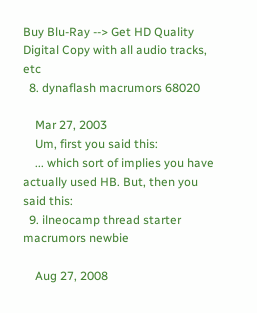Buy Blu-Ray --> Get HD Quality Digital Copy with all audio tracks, etc
  8. dynaflash macrumors 68020

    Mar 27, 2003
    Um, first you said this:
    ... which sort of implies you have actually used HB. But, then you said this:
  9. ilneocamp thread starter macrumors newbie

    Aug 27, 2008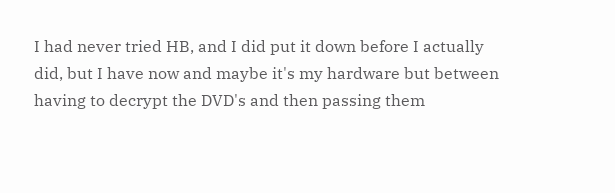I had never tried HB, and I did put it down before I actually did, but I have now and maybe it's my hardware but between having to decrypt the DVD's and then passing them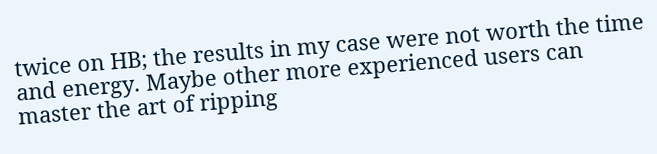twice on HB; the results in my case were not worth the time and energy. Maybe other more experienced users can master the art of ripping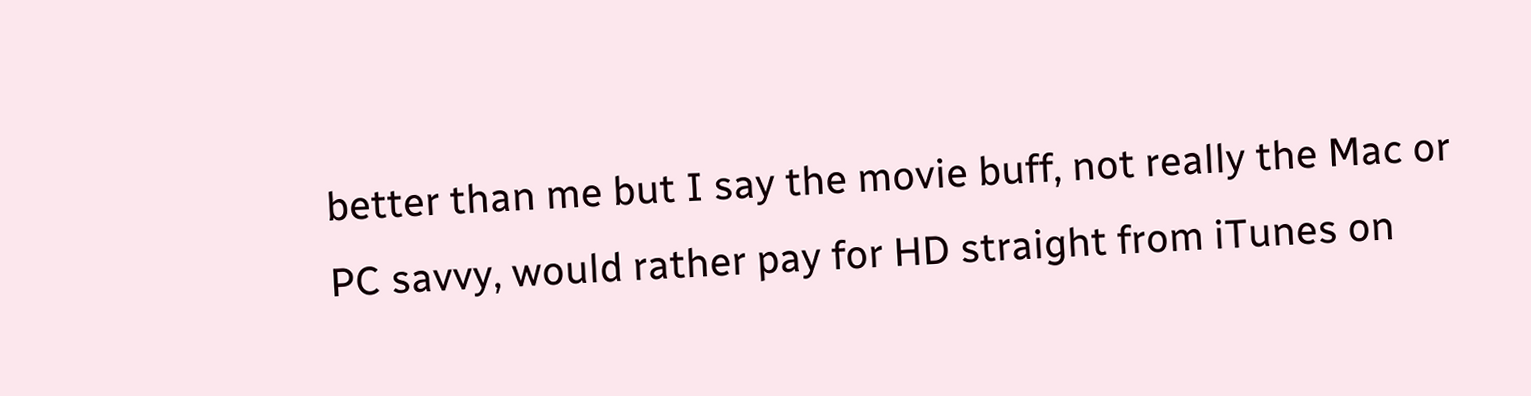better than me but I say the movie buff, not really the Mac or PC savvy, would rather pay for HD straight from iTunes on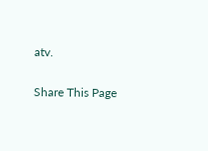atv.

Share This Page